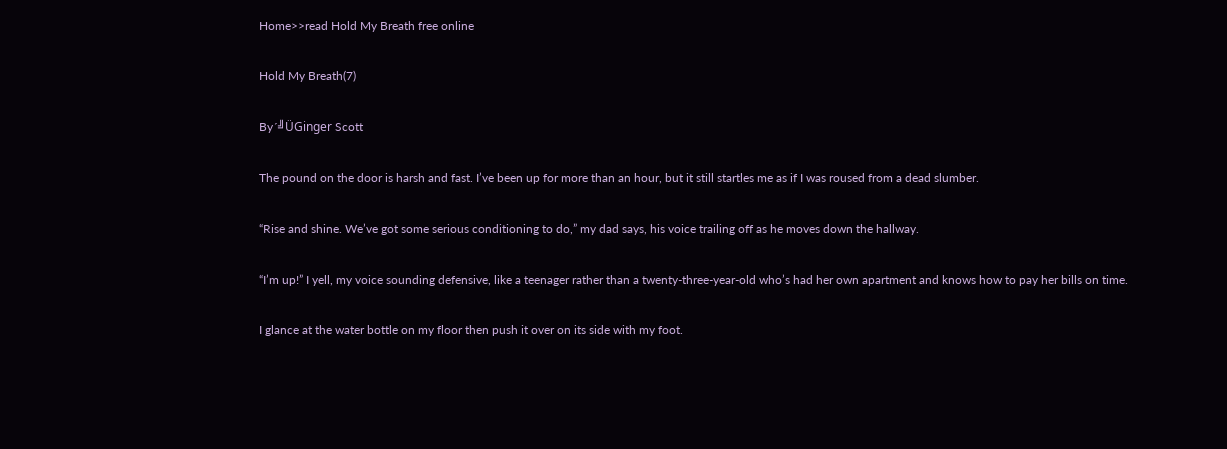Home>>read Hold My Breath free online

Hold My Breath(7)

By´╝ÜGinger Scott

The pound on the door is harsh and fast. I’ve been up for more than an hour, but it still startles me as if I was roused from a dead slumber.

“Rise and shine. We’ve got some serious conditioning to do,” my dad says, his voice trailing off as he moves down the hallway.

“I’m up!” I yell, my voice sounding defensive, like a teenager rather than a twenty-three-year-old who’s had her own apartment and knows how to pay her bills on time.

I glance at the water bottle on my floor then push it over on its side with my foot.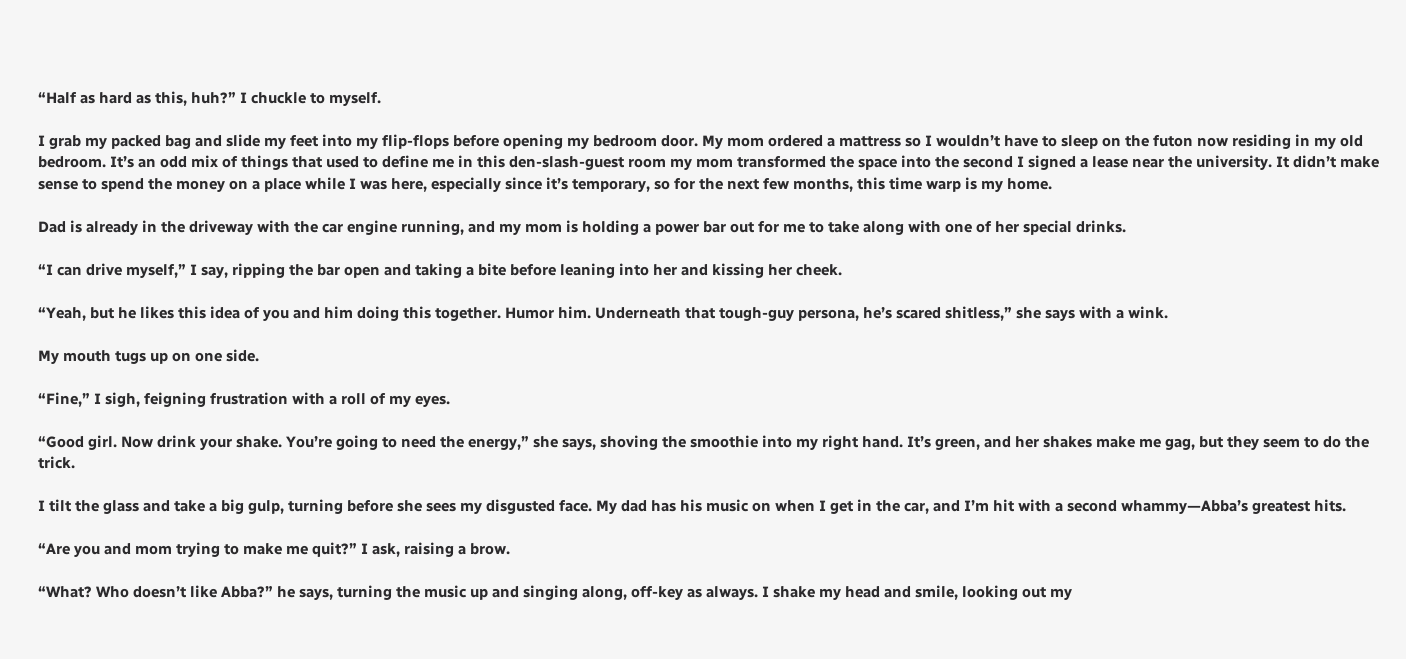“Half as hard as this, huh?” I chuckle to myself.

I grab my packed bag and slide my feet into my flip-flops before opening my bedroom door. My mom ordered a mattress so I wouldn’t have to sleep on the futon now residing in my old bedroom. It’s an odd mix of things that used to define me in this den-slash-guest room my mom transformed the space into the second I signed a lease near the university. It didn’t make sense to spend the money on a place while I was here, especially since it’s temporary, so for the next few months, this time warp is my home.

Dad is already in the driveway with the car engine running, and my mom is holding a power bar out for me to take along with one of her special drinks.

“I can drive myself,” I say, ripping the bar open and taking a bite before leaning into her and kissing her cheek.

“Yeah, but he likes this idea of you and him doing this together. Humor him. Underneath that tough-guy persona, he’s scared shitless,” she says with a wink.

My mouth tugs up on one side.

“Fine,” I sigh, feigning frustration with a roll of my eyes.

“Good girl. Now drink your shake. You’re going to need the energy,” she says, shoving the smoothie into my right hand. It’s green, and her shakes make me gag, but they seem to do the trick.

I tilt the glass and take a big gulp, turning before she sees my disgusted face. My dad has his music on when I get in the car, and I’m hit with a second whammy—Abba’s greatest hits.

“Are you and mom trying to make me quit?” I ask, raising a brow.

“What? Who doesn’t like Abba?” he says, turning the music up and singing along, off-key as always. I shake my head and smile, looking out my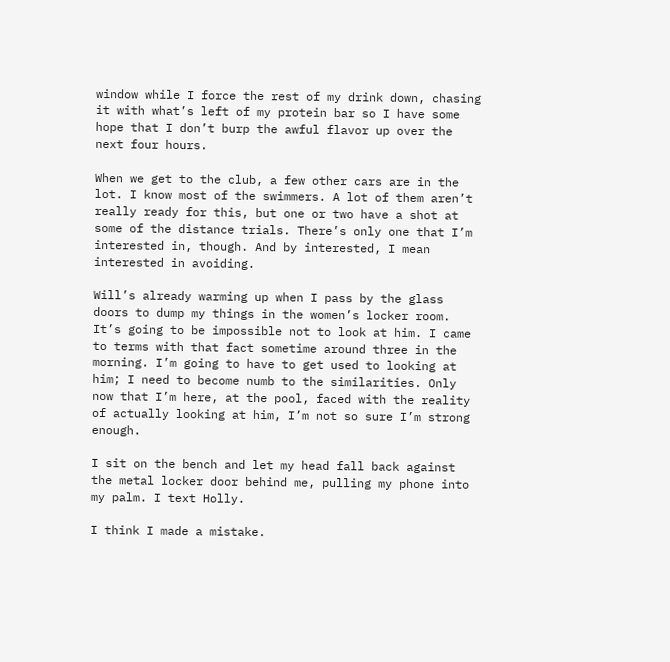window while I force the rest of my drink down, chasing it with what’s left of my protein bar so I have some hope that I don’t burp the awful flavor up over the next four hours.

When we get to the club, a few other cars are in the lot. I know most of the swimmers. A lot of them aren’t really ready for this, but one or two have a shot at some of the distance trials. There’s only one that I’m interested in, though. And by interested, I mean interested in avoiding.

Will’s already warming up when I pass by the glass doors to dump my things in the women’s locker room. It’s going to be impossible not to look at him. I came to terms with that fact sometime around three in the morning. I’m going to have to get used to looking at him; I need to become numb to the similarities. Only now that I’m here, at the pool, faced with the reality of actually looking at him, I’m not so sure I’m strong enough.

I sit on the bench and let my head fall back against the metal locker door behind me, pulling my phone into my palm. I text Holly.

I think I made a mistake.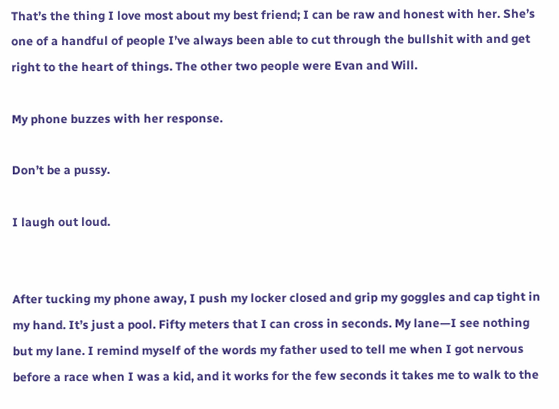That’s the thing I love most about my best friend; I can be raw and honest with her. She’s one of a handful of people I’ve always been able to cut through the bullshit with and get right to the heart of things. The other two people were Evan and Will.

My phone buzzes with her response.

Don’t be a pussy.

I laugh out loud.


After tucking my phone away, I push my locker closed and grip my goggles and cap tight in my hand. It’s just a pool. Fifty meters that I can cross in seconds. My lane—I see nothing but my lane. I remind myself of the words my father used to tell me when I got nervous before a race when I was a kid, and it works for the few seconds it takes me to walk to the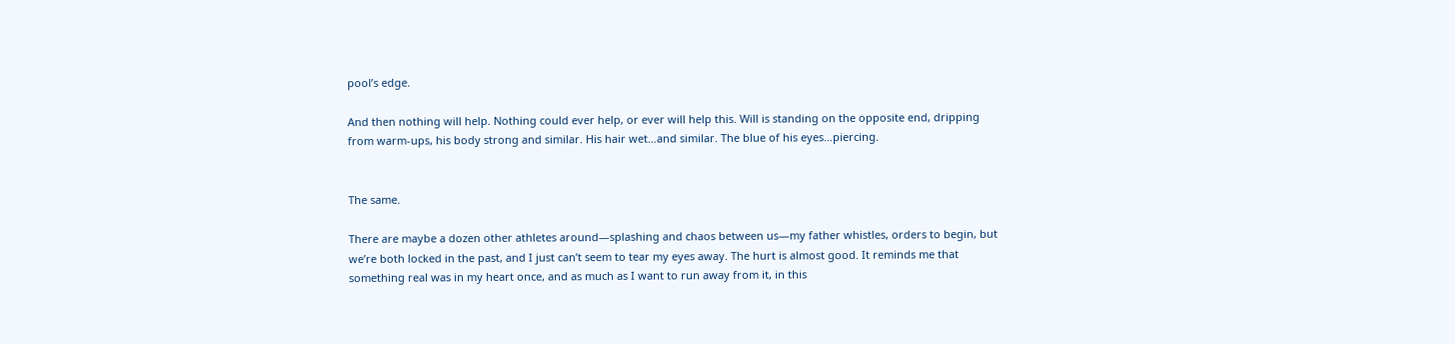pool’s edge.

And then nothing will help. Nothing could ever help, or ever will help this. Will is standing on the opposite end, dripping from warm-ups, his body strong and similar. His hair wet…and similar. The blue of his eyes…piercing.


The same.

There are maybe a dozen other athletes around—splashing and chaos between us—my father whistles, orders to begin, but we’re both locked in the past, and I just can’t seem to tear my eyes away. The hurt is almost good. It reminds me that something real was in my heart once, and as much as I want to run away from it, in this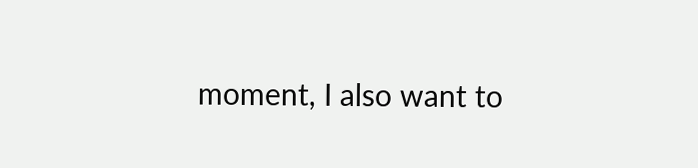moment, I also want to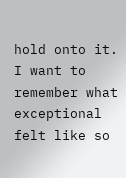hold onto it. I want to remember what exceptional felt like so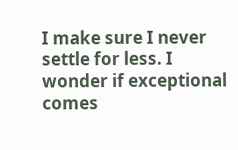I make sure I never settle for less. I wonder if exceptional comes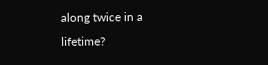along twice in a lifetime?